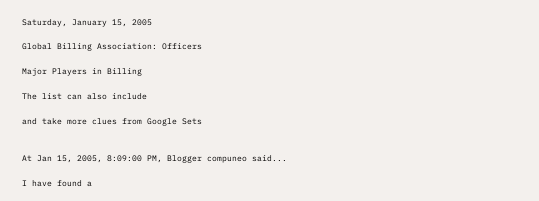Saturday, January 15, 2005

Global Billing Association: Officers

Major Players in Billing

The list can also include

and take more clues from Google Sets


At Jan 15, 2005, 8:09:00 PM, Blogger compuneo said...

I have found a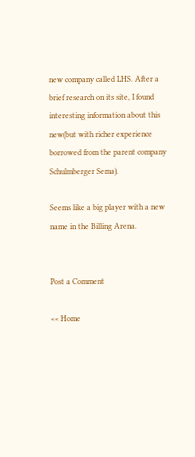new company called LHS. After a brief research on its site, I found interesting information about this new(but with richer experience borrowed from the parent company Schulmberger Sema).

Seems like a big player with a new name in the Billing Arena.


Post a Comment

<< Home